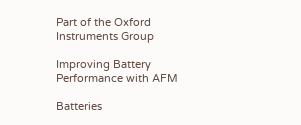Part of the Oxford Instruments Group

Improving Battery Performance with AFM

Batteries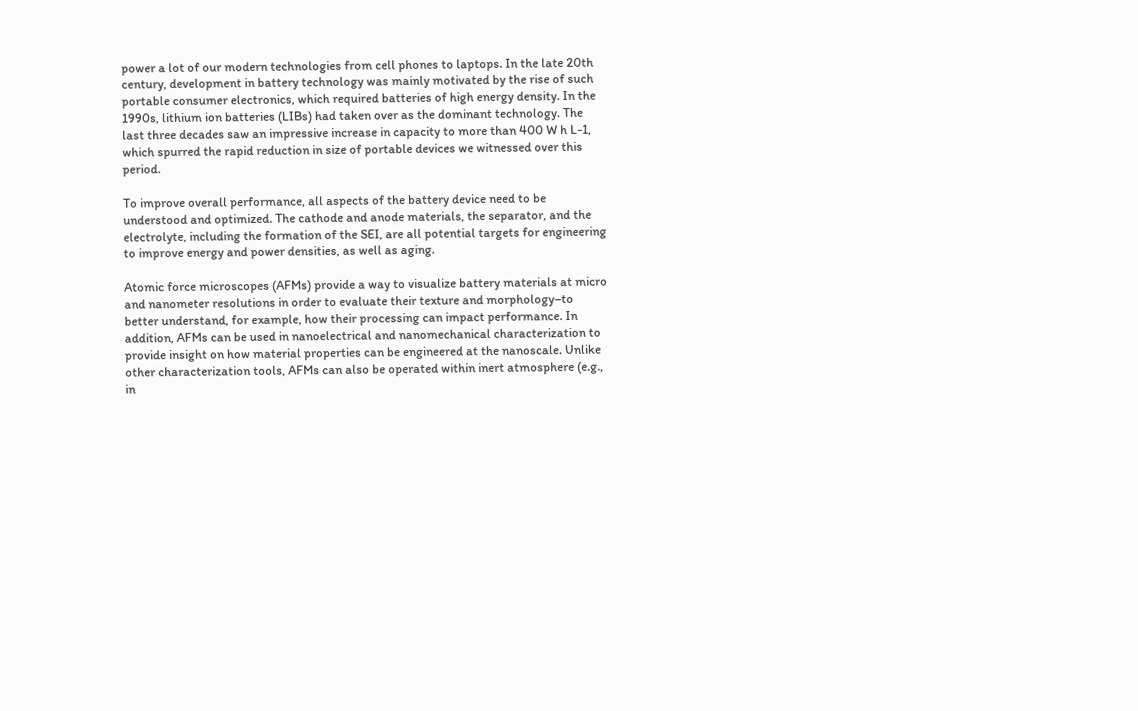power a lot of our modern technologies from cell phones to laptops. In the late 20th century, development in battery technology was mainly motivated by the rise of such portable consumer electronics, which required batteries of high energy density. In the 1990s, lithium ion batteries (LIBs) had taken over as the dominant technology. The last three decades saw an impressive increase in capacity to more than 400 W h L-1, which spurred the rapid reduction in size of portable devices we witnessed over this period.

To improve overall performance, all aspects of the battery device need to be understood and optimized. The cathode and anode materials, the separator, and the electrolyte, including the formation of the SEI, are all potential targets for engineering to improve energy and power densities, as well as aging.

Atomic force microscopes (AFMs) provide a way to visualize battery materials at micro and nanometer resolutions in order to evaluate their texture and morphology–to better understand, for example, how their processing can impact performance. In addition, AFMs can be used in nanoelectrical and nanomechanical characterization to provide insight on how material properties can be engineered at the nanoscale. Unlike other characterization tools, AFMs can also be operated within inert atmosphere (e.g., in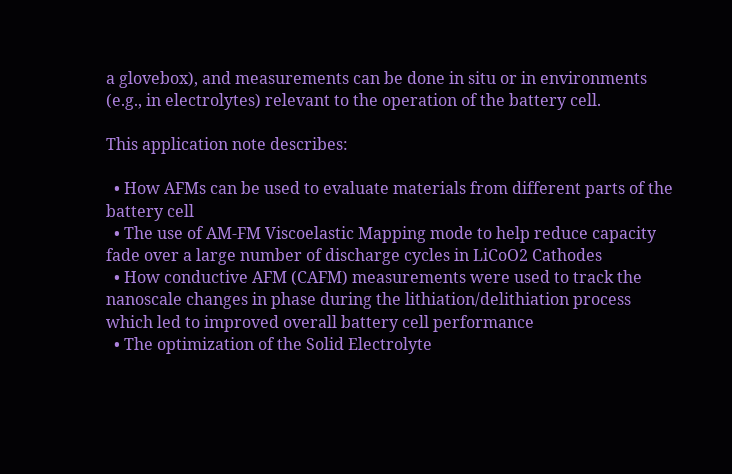a glovebox), and measurements can be done in situ or in environments (e.g., in electrolytes) relevant to the operation of the battery cell.

This application note describes:

  • How AFMs can be used to evaluate materials from different parts of the battery cell
  • The use of AM-FM Viscoelastic Mapping mode to help reduce capacity fade over a large number of discharge cycles in LiCoO2 Cathodes
  • How conductive AFM (CAFM) measurements were used to track the nanoscale changes in phase during the lithiation/delithiation process which led to improved overall battery cell performance
  • The optimization of the Solid Electrolyte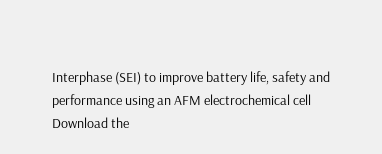Interphase (SEI) to improve battery life, safety and performance using an AFM electrochemical cell
Download the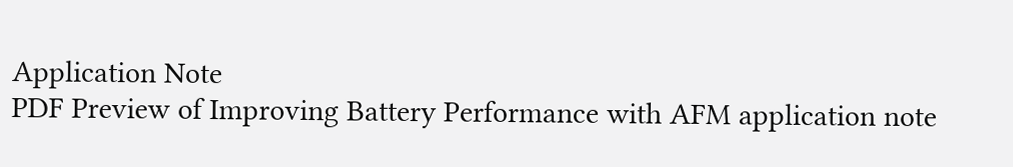Application Note
PDF Preview of Improving Battery Performance with AFM application note